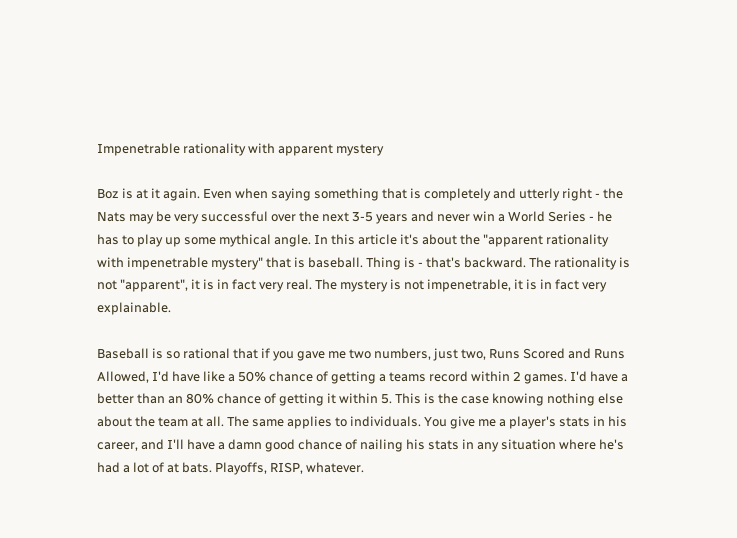Impenetrable rationality with apparent mystery

Boz is at it again. Even when saying something that is completely and utterly right - the Nats may be very successful over the next 3-5 years and never win a World Series - he has to play up some mythical angle. In this article it's about the "apparent rationality with impenetrable mystery" that is baseball. Thing is - that's backward. The rationality is not "apparent", it is in fact very real. The mystery is not impenetrable, it is in fact very explainable.

Baseball is so rational that if you gave me two numbers, just two, Runs Scored and Runs Allowed, I'd have like a 50% chance of getting a teams record within 2 games. I'd have a better than an 80% chance of getting it within 5. This is the case knowing nothing else about the team at all. The same applies to individuals. You give me a player's stats in his career, and I'll have a damn good chance of nailing his stats in any situation where he's had a lot of at bats. Playoffs, RISP, whatever.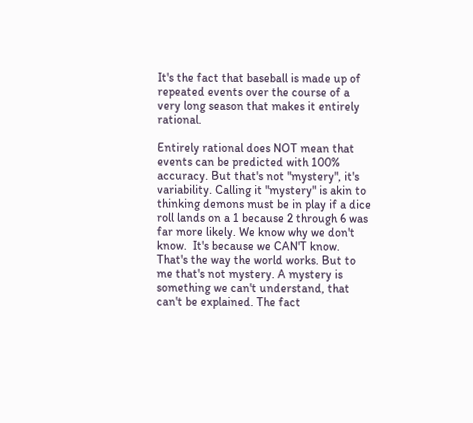It's the fact that baseball is made up of repeated events over the course of a very long season that makes it entirely rational.

Entirely rational does NOT mean that events can be predicted with 100% accuracy. But that's not "mystery", it's variability. Calling it "mystery" is akin to thinking demons must be in play if a dice roll lands on a 1 because 2 through 6 was far more likely. We know why we don't know.  It's because we CAN'T know. That's the way the world works. But to me that's not mystery. A mystery is something we can't understand, that can't be explained. The fact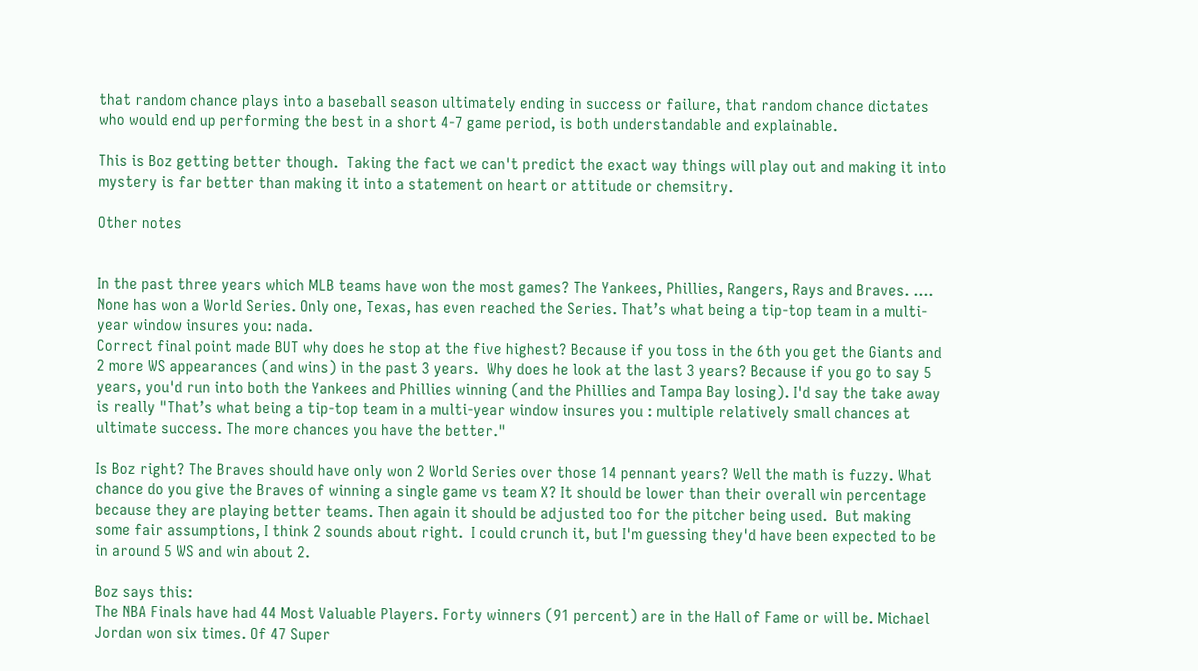that random chance plays into a baseball season ultimately ending in success or failure, that random chance dictates who would end up performing the best in a short 4-7 game period, is both understandable and explainable.

This is Boz getting better though.  Taking the fact we can't predict the exact way things will play out and making it into mystery is far better than making it into a statement on heart or attitude or chemsitry.

Other notes


In the past three years which MLB teams have won the most games? The Yankees, Phillies, Rangers, Rays and Braves. .... None has won a World Series. Only one, Texas, has even reached the Series. That’s what being a tip-top team in a multi-year window insures you: nada.
Correct final point made BUT why does he stop at the five highest? Because if you toss in the 6th you get the Giants and 2 more WS appearances (and wins) in the past 3 years.  Why does he look at the last 3 years? Because if you go to say 5 years, you'd run into both the Yankees and Phillies winning (and the Phillies and Tampa Bay losing). I'd say the take away is really "That’s what being a tip-top team in a multi-year window insures you : multiple relatively small chances at ultimate success. The more chances you have the better."

Is Boz right? The Braves should have only won 2 World Series over those 14 pennant years? Well the math is fuzzy. What chance do you give the Braves of winning a single game vs team X? It should be lower than their overall win percentage because they are playing better teams. Then again it should be adjusted too for the pitcher being used.  But making some fair assumptions, I think 2 sounds about right.  I could crunch it, but I'm guessing they'd have been expected to be in around 5 WS and win about 2.

Boz says this:
The NBA Finals have had 44 Most Valuable Players. Forty winners (91 percent) are in the Hall of Fame or will be. Michael Jordan won six times. Of 47 Super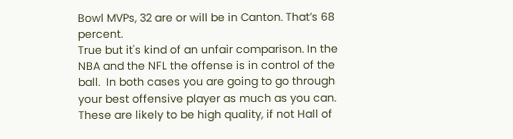Bowl MVPs, 32 are or will be in Canton. That’s 68 percent.
True but it's kind of an unfair comparison. In the NBA and the NFL the offense is in control of the ball.  In both cases you are going to go through your best offensive player as much as you can. These are likely to be high quality, if not Hall of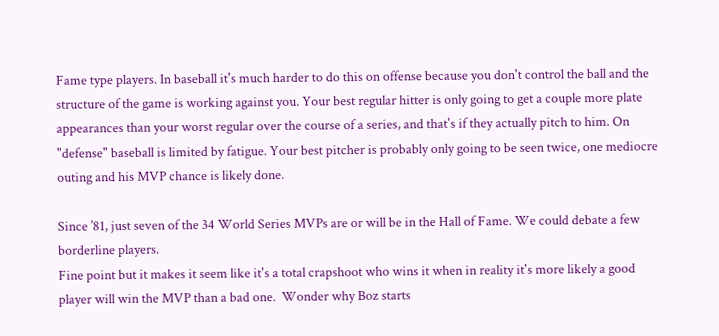Fame type players. In baseball it's much harder to do this on offense because you don't control the ball and the structure of the game is working against you. Your best regular hitter is only going to get a couple more plate appearances than your worst regular over the course of a series, and that's if they actually pitch to him. On "defense" baseball is limited by fatigue. Your best pitcher is probably only going to be seen twice, one mediocre outing and his MVP chance is likely done.

Since ’81, just seven of the 34 World Series MVPs are or will be in the Hall of Fame. We could debate a few borderline players.
Fine point but it makes it seem like it's a total crapshoot who wins it when in reality it's more likely a good player will win the MVP than a bad one.  Wonder why Boz starts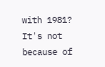with 1981? It's not because of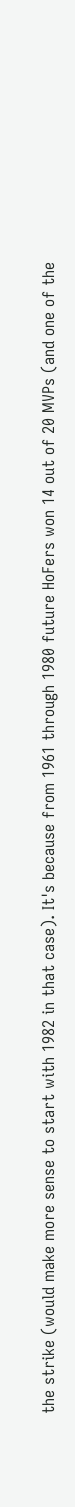the strike (would make more sense to start with 1982 in that case). It's because from 1961 through 1980 future HoFers won 14 out of 20 MVPs (and one of the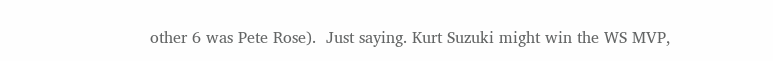other 6 was Pete Rose).  Just saying. Kurt Suzuki might win the WS MVP,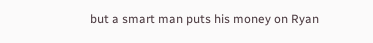but a smart man puts his money on Ryan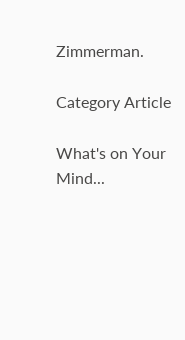Zimmerman.

Category Article

What's on Your Mind...